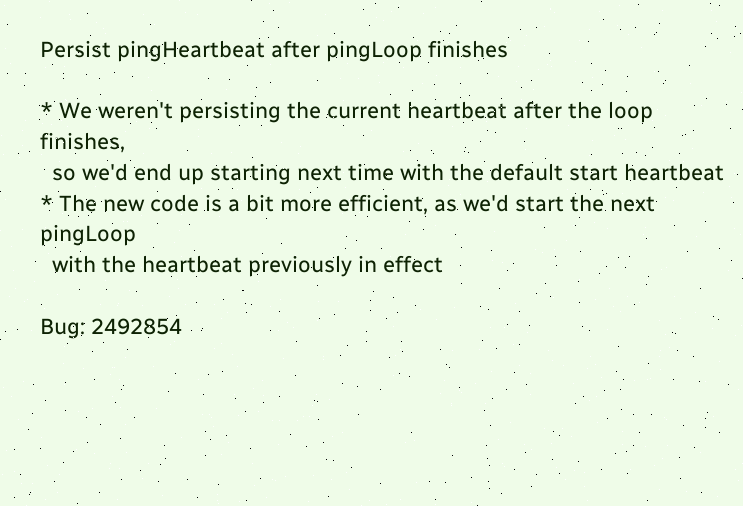Persist pingHeartbeat after pingLoop finishes

* We weren't persisting the current heartbeat after the loop finishes,
  so we'd end up starting next time with the default start heartbeat
* The new code is a bit more efficient, as we'd start the next pingLoop
  with the heartbeat previously in effect

Bug: 2492854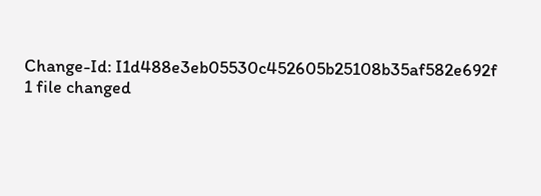Change-Id: I1d488e3eb05530c452605b25108b35af582e692f
1 file changed